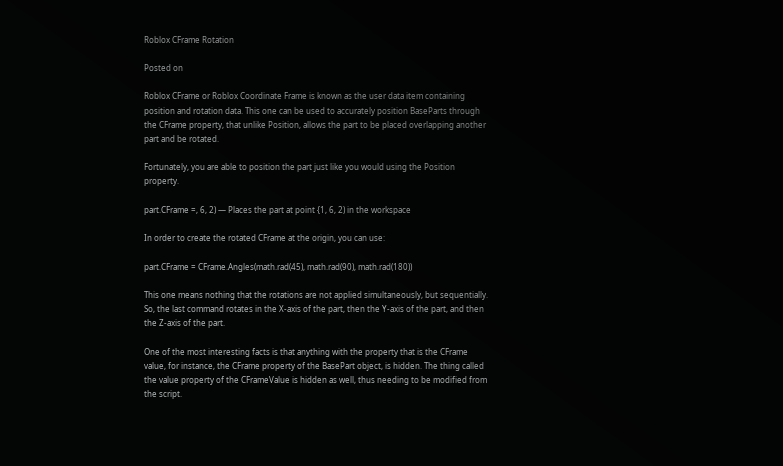Roblox CFrame Rotation

Posted on

Roblox CFrame or Roblox Coordinate Frame is known as the user data item containing position and rotation data. This one can be used to accurately position BaseParts through the CFrame property, that unlike Position, allows the part to be placed overlapping another part and be rotated.

Fortunately, you are able to position the part just like you would using the Position property.

part.CFrame =, 6, 2) — Places the part at point {1, 6, 2) in the workspace

In order to create the rotated CFrame at the origin, you can use:

part.CFrame = CFrame.Angles(math.rad(45), math.rad(90), math.rad(180))

This one means nothing that the rotations are not applied simultaneously, but sequentially. So, the last command rotates in the X-axis of the part, then the Y-axis of the part, and then the Z-axis of the part.

One of the most interesting facts is that anything with the property that is the CFrame value, for instance, the CFrame property of the BasePart object, is hidden. The thing called the value property of the CFrameValue is hidden as well, thus needing to be modified from the script.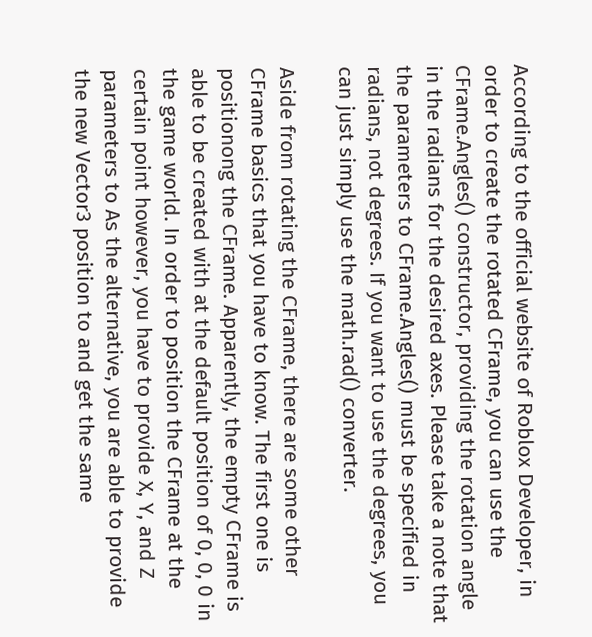According to the official website of Roblox Developer, in order to create the rotated CFrame, you can use the CFrame.Angles() constructor, providing the rotation angle in the radians for the desired axes. Please take a note that the parameters to CFrame.Angles() must be specified in radians, not degrees. If you want to use the degrees, you can just simply use the math.rad() converter.

Aside from rotating the CFrame, there are some other CFrame basics that you have to know. The first one is positionong the CFrame. Apparently, the empty CFrame is able to be created with at the default position of 0, 0, 0 in the game world. In order to position the CFrame at the certain point however, you have to provide X, Y, and Z parameters to As the alternative, you are able to provide the new Vector3 position to and get the same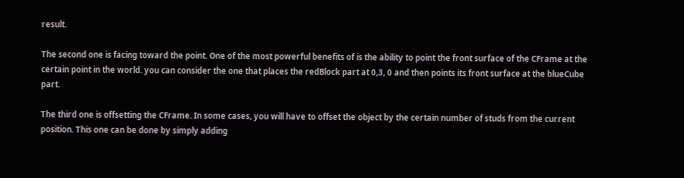result.

The second one is facing toward the point. One of the most powerful benefits of is the ability to point the front surface of the CFrame at the certain point in the world. you can consider the one that places the redBlock part at 0,3, 0 and then points its front surface at the blueCube part.

The third one is offsetting the CFrame. In some cases, you will have to offset the object by the certain number of studs from the current position. This one can be done by simply adding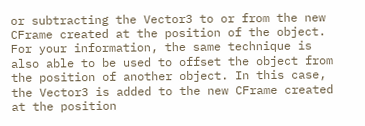or subtracting the Vector3 to or from the new CFrame created at the position of the object. For your information, the same technique is also able to be used to offset the object from the position of another object. In this case, the Vector3 is added to the new CFrame created at the position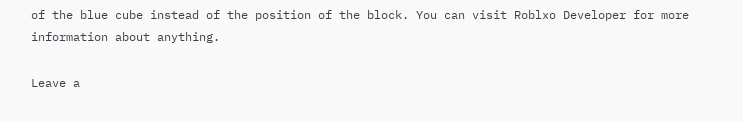of the blue cube instead of the position of the block. You can visit Roblxo Developer for more information about anything.

Leave a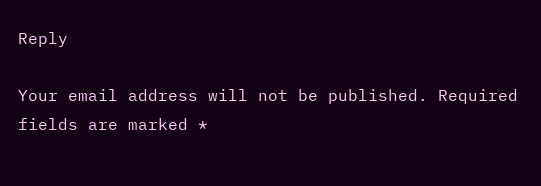Reply

Your email address will not be published. Required fields are marked *